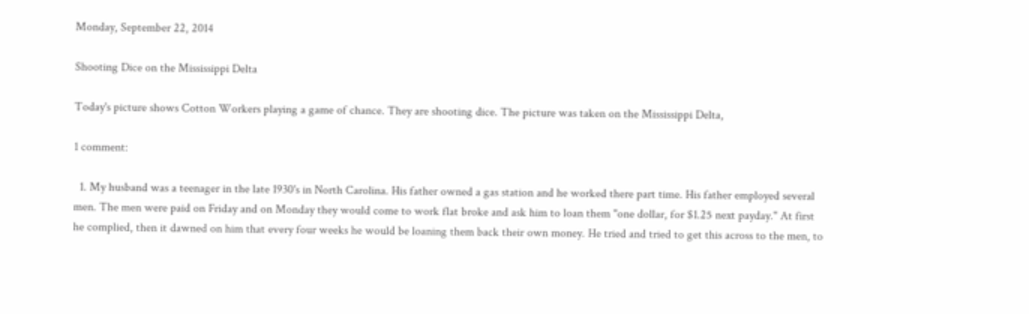Monday, September 22, 2014

Shooting Dice on the Mississippi Delta

Today's picture shows Cotton Workers playing a game of chance. They are shooting dice. The picture was taken on the Mississippi Delta,

1 comment:

  1. My husband was a teenager in the late 1930's in North Carolina. His father owned a gas station and he worked there part time. His father employed several men. The men were paid on Friday and on Monday they would come to work flat broke and ask him to loan them "one dollar, for $1.25 next payday." At first he complied, then it dawned on him that every four weeks he would be loaning them back their own money. He tried and tried to get this across to the men, to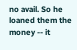no avail. So he loaned them the money -- it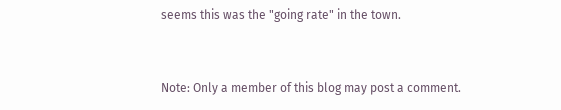seems this was the "going rate" in the town.


Note: Only a member of this blog may post a comment.